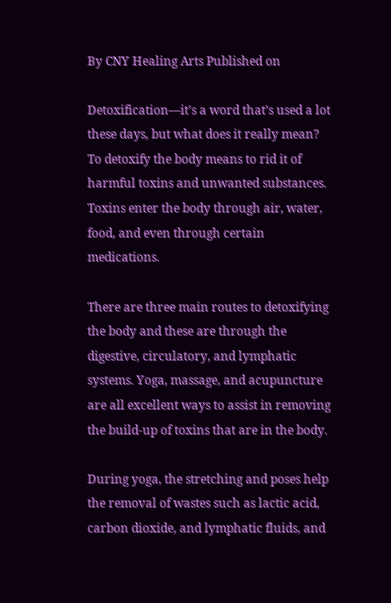By CNY Healing Arts Published on

Detoxification—it’s a word that’s used a lot these days, but what does it really mean? To detoxify the body means to rid it of harmful toxins and unwanted substances. Toxins enter the body through air, water, food, and even through certain medications.

There are three main routes to detoxifying the body and these are through the digestive, circulatory, and lymphatic systems. Yoga, massage, and acupuncture are all excellent ways to assist in removing the build-up of toxins that are in the body.

During yoga, the stretching and poses help the removal of wastes such as lactic acid, carbon dioxide, and lymphatic fluids, and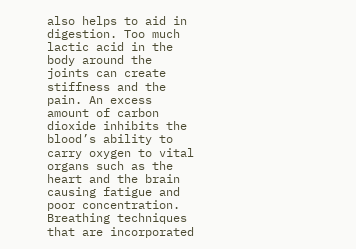also helps to aid in digestion. Too much lactic acid in the body around the joints can create stiffness and the pain. An excess amount of carbon dioxide inhibits the blood’s ability to carry oxygen to vital organs such as the heart and the brain causing fatigue and poor concentration. Breathing techniques that are incorporated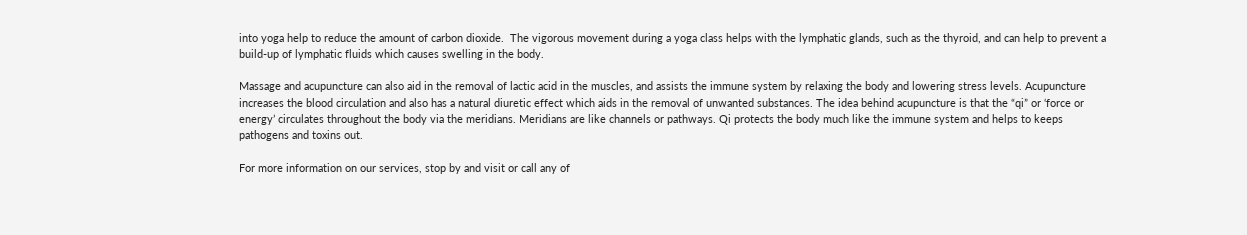into yoga help to reduce the amount of carbon dioxide.  The vigorous movement during a yoga class helps with the lymphatic glands, such as the thyroid, and can help to prevent a build-up of lymphatic fluids which causes swelling in the body.

Massage and acupuncture can also aid in the removal of lactic acid in the muscles, and assists the immune system by relaxing the body and lowering stress levels. Acupuncture increases the blood circulation and also has a natural diuretic effect which aids in the removal of unwanted substances. The idea behind acupuncture is that the “qi” or ‘force or energy’ circulates throughout the body via the meridians. Meridians are like channels or pathways. Qi protects the body much like the immune system and helps to keeps pathogens and toxins out.

For more information on our services, stop by and visit or call any of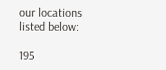our locations listed below:

195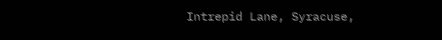Intrepid Lane, Syracuse,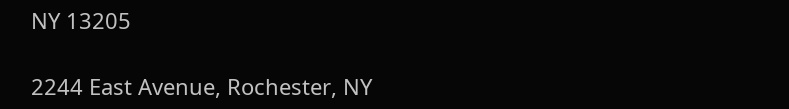NY 13205

2244 East Avenue, Rochester, NY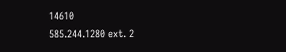14610
585.244.1280 ext. 2